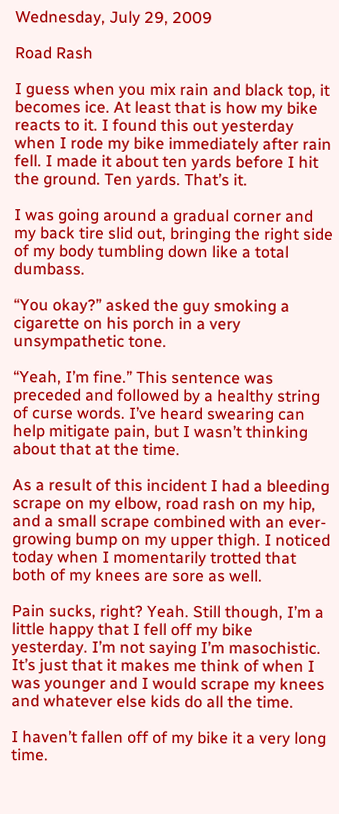Wednesday, July 29, 2009

Road Rash

I guess when you mix rain and black top, it becomes ice. At least that is how my bike reacts to it. I found this out yesterday when I rode my bike immediately after rain fell. I made it about ten yards before I hit the ground. Ten yards. That’s it.

I was going around a gradual corner and my back tire slid out, bringing the right side of my body tumbling down like a total dumbass.

“You okay?” asked the guy smoking a cigarette on his porch in a very unsympathetic tone.

“Yeah, I’m fine.” This sentence was preceded and followed by a healthy string of curse words. I’ve heard swearing can help mitigate pain, but I wasn’t thinking about that at the time.

As a result of this incident I had a bleeding scrape on my elbow, road rash on my hip, and a small scrape combined with an ever-growing bump on my upper thigh. I noticed today when I momentarily trotted that both of my knees are sore as well.

Pain sucks, right? Yeah. Still though, I’m a little happy that I fell off my bike yesterday. I’m not saying I’m masochistic. It’s just that it makes me think of when I was younger and I would scrape my knees and whatever else kids do all the time.

I haven’t fallen off of my bike it a very long time.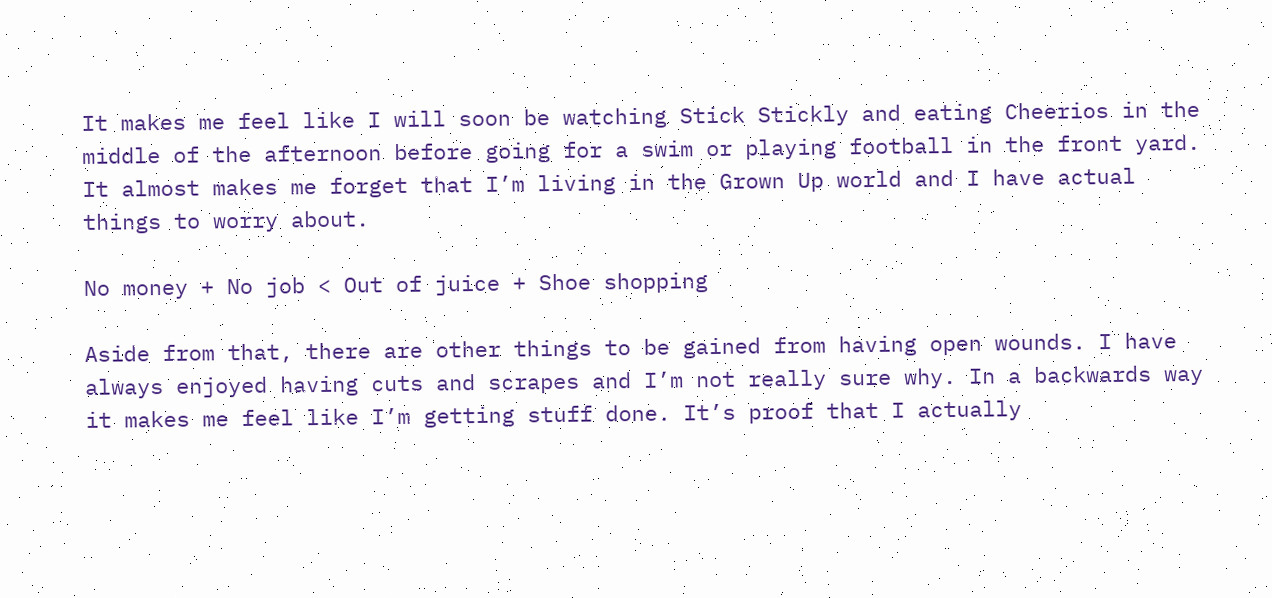It makes me feel like I will soon be watching Stick Stickly and eating Cheerios in the middle of the afternoon before going for a swim or playing football in the front yard. It almost makes me forget that I’m living in the Grown Up world and I have actual things to worry about.

No money + No job < Out of juice + Shoe shopping

Aside from that, there are other things to be gained from having open wounds. I have always enjoyed having cuts and scrapes and I’m not really sure why. In a backwards way it makes me feel like I’m getting stuff done. It’s proof that I actually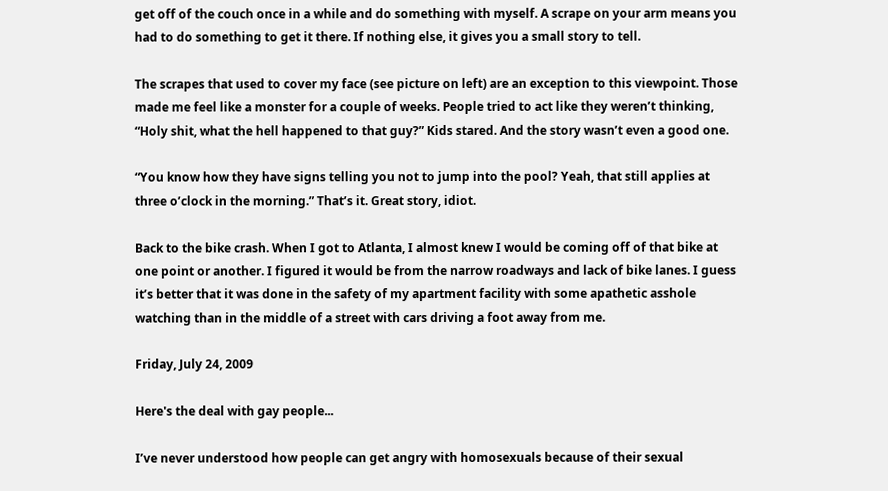get off of the couch once in a while and do something with myself. A scrape on your arm means you had to do something to get it there. If nothing else, it gives you a small story to tell.

The scrapes that used to cover my face (see picture on left) are an exception to this viewpoint. Those made me feel like a monster for a couple of weeks. People tried to act like they weren’t thinking, “Holy shit, what the hell happened to that guy?” Kids stared. And the story wasn’t even a good one.

“You know how they have signs telling you not to jump into the pool? Yeah, that still applies at three o’clock in the morning.” That’s it. Great story, idiot.

Back to the bike crash. When I got to Atlanta, I almost knew I would be coming off of that bike at one point or another. I figured it would be from the narrow roadways and lack of bike lanes. I guess it’s better that it was done in the safety of my apartment facility with some apathetic asshole watching than in the middle of a street with cars driving a foot away from me.

Friday, July 24, 2009

Here's the deal with gay people...

I’ve never understood how people can get angry with homosexuals because of their sexual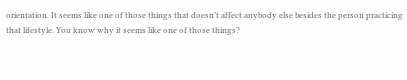orientation. It seems like one of those things that doesn’t affect anybody else besides the person practicing that lifestyle. You know why it seems like one of those things?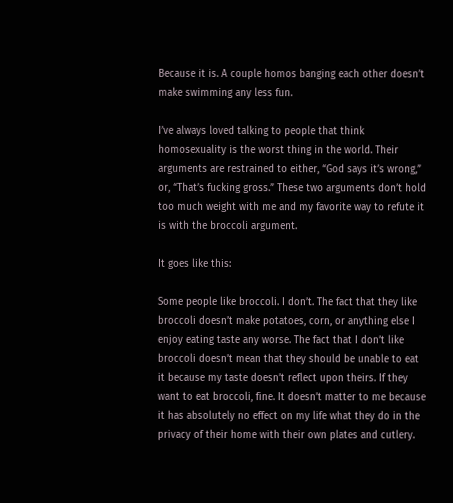Because it is. A couple homos banging each other doesn’t make swimming any less fun.

I’ve always loved talking to people that think homosexuality is the worst thing in the world. Their arguments are restrained to either, “God says it’s wrong,” or, “That’s fucking gross.” These two arguments don’t hold too much weight with me and my favorite way to refute it is with the broccoli argument.

It goes like this:

Some people like broccoli. I don’t. The fact that they like broccoli doesn’t make potatoes, corn, or anything else I enjoy eating taste any worse. The fact that I don’t like broccoli doesn’t mean that they should be unable to eat it because my taste doesn’t reflect upon theirs. If they want to eat broccoli, fine. It doesn’t matter to me because it has absolutely no effect on my life what they do in the privacy of their home with their own plates and cutlery.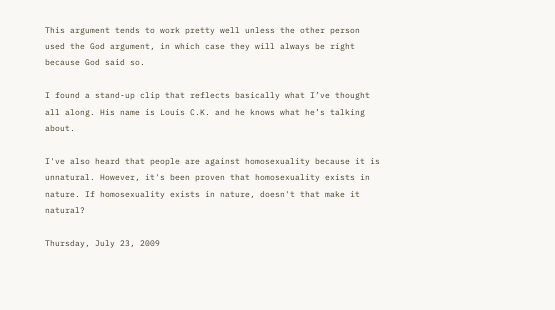This argument tends to work pretty well unless the other person used the God argument, in which case they will always be right because God said so.

I found a stand-up clip that reflects basically what I’ve thought all along. His name is Louis C.K. and he knows what he’s talking about.

I've also heard that people are against homosexuality because it is unnatural. However, it's been proven that homosexuality exists in nature. If homosexuality exists in nature, doesn't that make it natural?

Thursday, July 23, 2009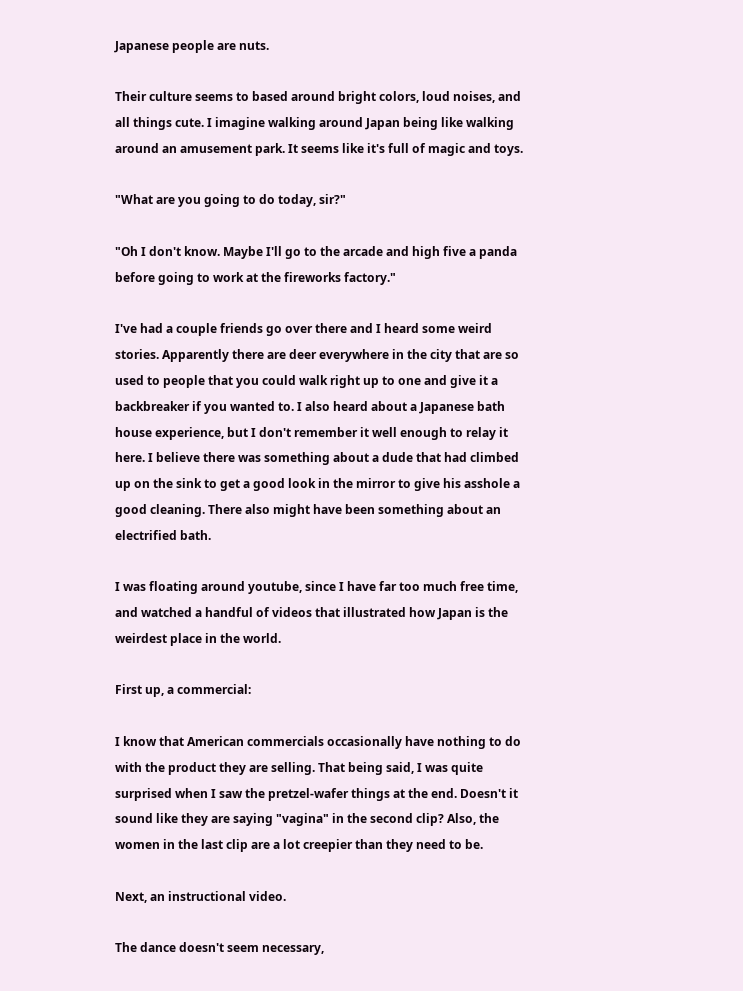Japanese people are nuts.

Their culture seems to based around bright colors, loud noises, and all things cute. I imagine walking around Japan being like walking around an amusement park. It seems like it's full of magic and toys.

"What are you going to do today, sir?"

"Oh I don't know. Maybe I'll go to the arcade and high five a panda before going to work at the fireworks factory."

I've had a couple friends go over there and I heard some weird stories. Apparently there are deer everywhere in the city that are so used to people that you could walk right up to one and give it a backbreaker if you wanted to. I also heard about a Japanese bath house experience, but I don't remember it well enough to relay it here. I believe there was something about a dude that had climbed up on the sink to get a good look in the mirror to give his asshole a good cleaning. There also might have been something about an electrified bath.

I was floating around youtube, since I have far too much free time, and watched a handful of videos that illustrated how Japan is the weirdest place in the world.

First up, a commercial:

I know that American commercials occasionally have nothing to do with the product they are selling. That being said, I was quite surprised when I saw the pretzel-wafer things at the end. Doesn't it sound like they are saying "vagina" in the second clip? Also, the women in the last clip are a lot creepier than they need to be.

Next, an instructional video.

The dance doesn't seem necessary,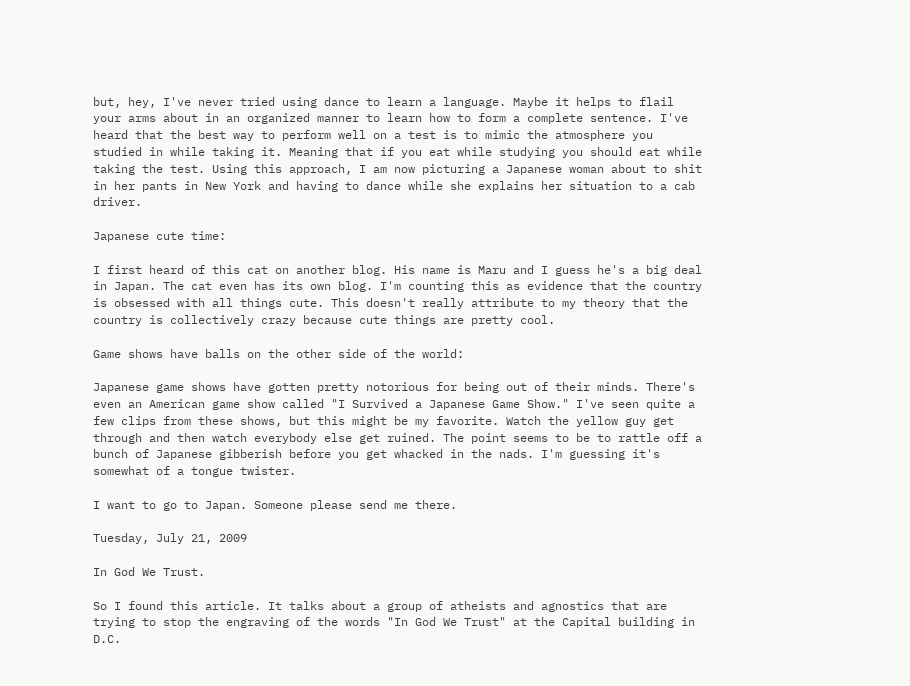but, hey, I've never tried using dance to learn a language. Maybe it helps to flail your arms about in an organized manner to learn how to form a complete sentence. I've heard that the best way to perform well on a test is to mimic the atmosphere you studied in while taking it. Meaning that if you eat while studying you should eat while taking the test. Using this approach, I am now picturing a Japanese woman about to shit in her pants in New York and having to dance while she explains her situation to a cab driver.

Japanese cute time:

I first heard of this cat on another blog. His name is Maru and I guess he's a big deal in Japan. The cat even has its own blog. I'm counting this as evidence that the country is obsessed with all things cute. This doesn't really attribute to my theory that the country is collectively crazy because cute things are pretty cool.

Game shows have balls on the other side of the world:

Japanese game shows have gotten pretty notorious for being out of their minds. There's even an American game show called "I Survived a Japanese Game Show." I've seen quite a few clips from these shows, but this might be my favorite. Watch the yellow guy get through and then watch everybody else get ruined. The point seems to be to rattle off a bunch of Japanese gibberish before you get whacked in the nads. I'm guessing it's somewhat of a tongue twister.

I want to go to Japan. Someone please send me there.

Tuesday, July 21, 2009

In God We Trust.

So I found this article. It talks about a group of atheists and agnostics that are trying to stop the engraving of the words "In God We Trust" at the Capital building in D.C.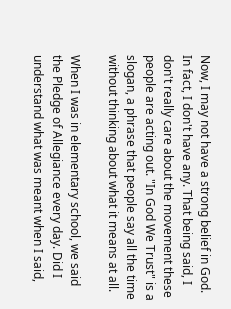Now, I may not have a strong belief in God. In fact, I don't have any. That being said, I don't really care about the movement these people are acting out. "In God We Trust" is a slogan, a phrase that people say all the time without thinking about what it means at all.

When I was in elementary school, we said the Pledge of Allegiance every day. Did I understand what was meant when I said,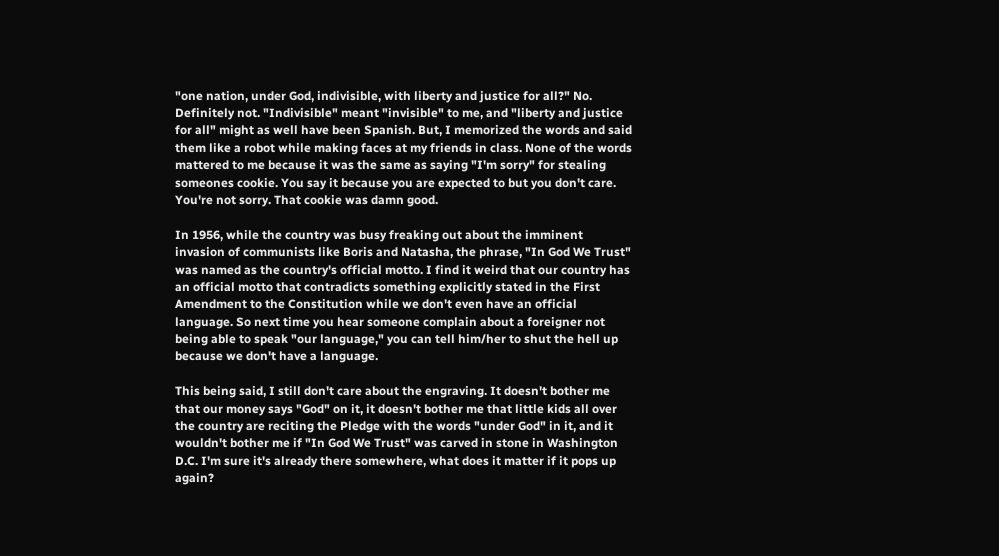"one nation, under God, indivisible, with liberty and justice for all?" No. Definitely not. "Indivisible" meant "invisible" to me, and "liberty and justice for all" might as well have been Spanish. But, I memorized the words and said them like a robot while making faces at my friends in class. None of the words mattered to me because it was the same as saying "I'm sorry" for stealing someones cookie. You say it because you are expected to but you don't care. You're not sorry. That cookie was damn good.

In 1956, while the country was busy freaking out about the imminent invasion of communists like Boris and Natasha, the phrase, "In God We Trust" was named as the country's official motto. I find it weird that our country has an official motto that contradicts something explicitly stated in the First Amendment to the Constitution while we don't even have an official language. So next time you hear someone complain about a foreigner not being able to speak "our language," you can tell him/her to shut the hell up because we don't have a language.

This being said, I still don't care about the engraving. It doesn't bother me that our money says "God" on it, it doesn't bother me that little kids all over the country are reciting the Pledge with the words "under God" in it, and it wouldn't bother me if "In God We Trust" was carved in stone in Washington D.C. I'm sure it's already there somewhere, what does it matter if it pops up again?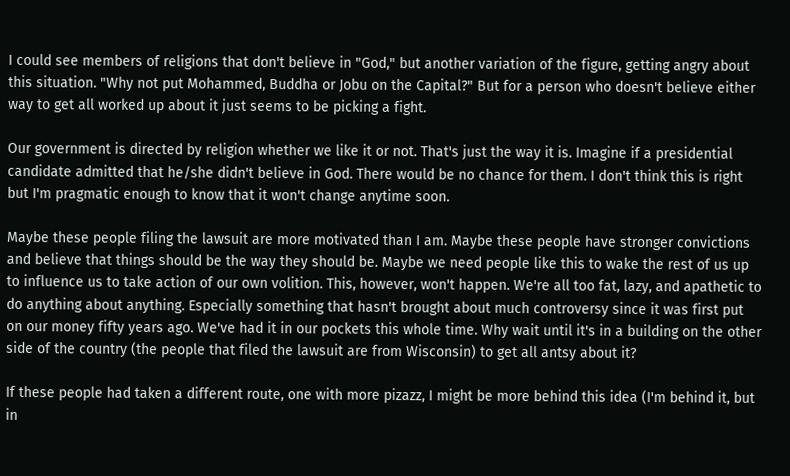I could see members of religions that don't believe in "God," but another variation of the figure, getting angry about this situation. "Why not put Mohammed, Buddha or Jobu on the Capital?" But for a person who doesn't believe either way to get all worked up about it just seems to be picking a fight.

Our government is directed by religion whether we like it or not. That's just the way it is. Imagine if a presidential candidate admitted that he/she didn't believe in God. There would be no chance for them. I don't think this is right but I'm pragmatic enough to know that it won't change anytime soon.

Maybe these people filing the lawsuit are more motivated than I am. Maybe these people have stronger convictions and believe that things should be the way they should be. Maybe we need people like this to wake the rest of us up to influence us to take action of our own volition. This, however, won't happen. We're all too fat, lazy, and apathetic to do anything about anything. Especially something that hasn't brought about much controversy since it was first put on our money fifty years ago. We've had it in our pockets this whole time. Why wait until it's in a building on the other side of the country (the people that filed the lawsuit are from Wisconsin) to get all antsy about it?

If these people had taken a different route, one with more pizazz, I might be more behind this idea (I'm behind it, but in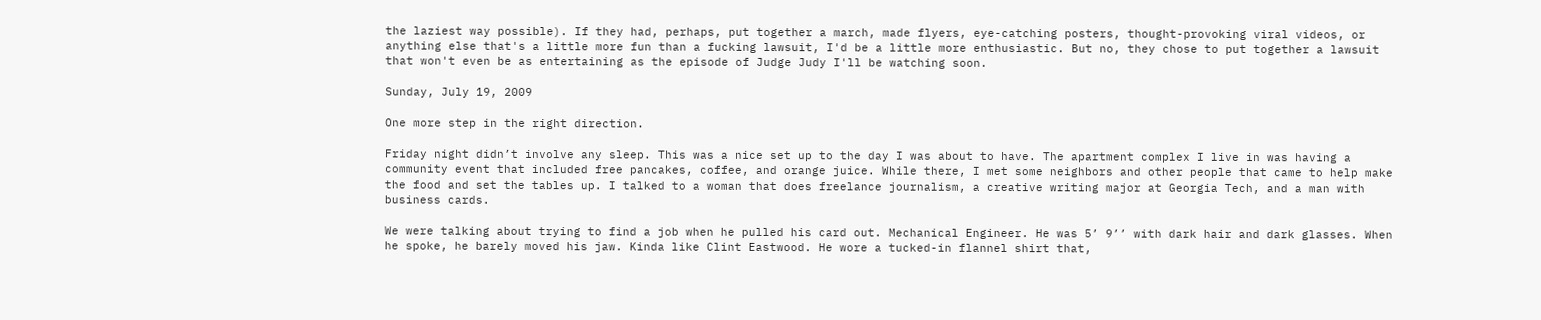the laziest way possible). If they had, perhaps, put together a march, made flyers, eye-catching posters, thought-provoking viral videos, or anything else that's a little more fun than a fucking lawsuit, I'd be a little more enthusiastic. But no, they chose to put together a lawsuit that won't even be as entertaining as the episode of Judge Judy I'll be watching soon.

Sunday, July 19, 2009

One more step in the right direction.

Friday night didn’t involve any sleep. This was a nice set up to the day I was about to have. The apartment complex I live in was having a community event that included free pancakes, coffee, and orange juice. While there, I met some neighbors and other people that came to help make the food and set the tables up. I talked to a woman that does freelance journalism, a creative writing major at Georgia Tech, and a man with business cards.

We were talking about trying to find a job when he pulled his card out. Mechanical Engineer. He was 5’ 9’’ with dark hair and dark glasses. When he spoke, he barely moved his jaw. Kinda like Clint Eastwood. He wore a tucked-in flannel shirt that,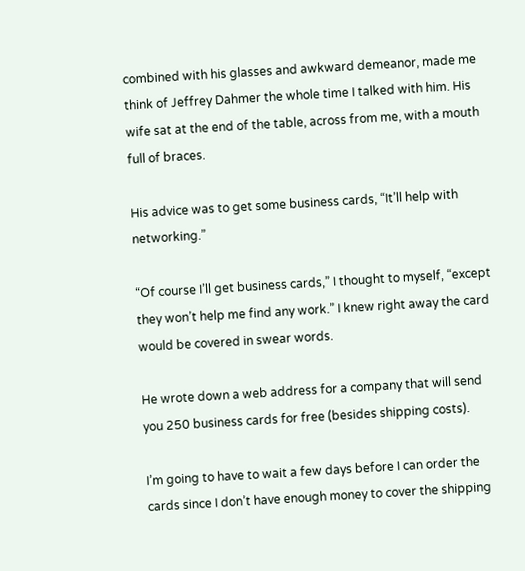combined with his glasses and awkward demeanor, made me think of Jeffrey Dahmer the whole time I talked with him. His wife sat at the end of the table, across from me, with a mouth full of braces.

His advice was to get some business cards, “It’ll help with networking.”

“Of course I’ll get business cards,” I thought to myself, “except they won’t help me find any work.” I knew right away the card would be covered in swear words.

He wrote down a web address for a company that will send you 250 business cards for free (besides shipping costs).

I’m going to have to wait a few days before I can order the cards since I don’t have enough money to cover the shipping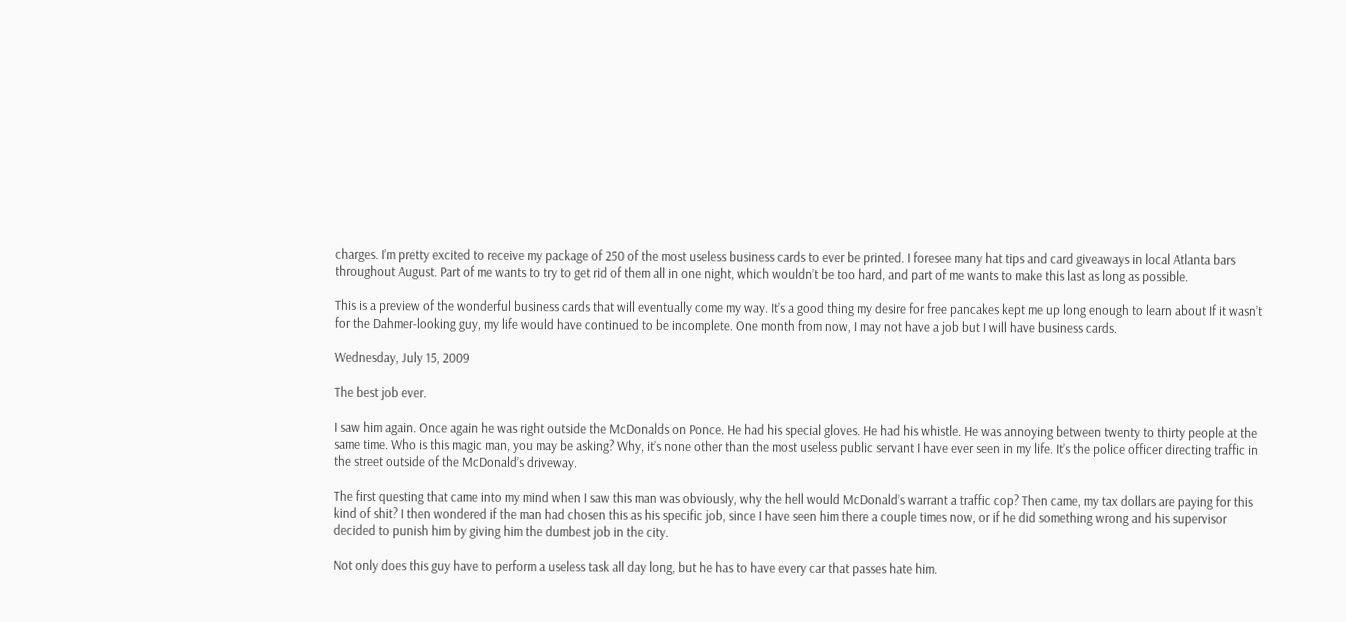charges. I’m pretty excited to receive my package of 250 of the most useless business cards to ever be printed. I foresee many hat tips and card giveaways in local Atlanta bars throughout August. Part of me wants to try to get rid of them all in one night, which wouldn’t be too hard, and part of me wants to make this last as long as possible.

This is a preview of the wonderful business cards that will eventually come my way. It’s a good thing my desire for free pancakes kept me up long enough to learn about If it wasn’t for the Dahmer-looking guy, my life would have continued to be incomplete. One month from now, I may not have a job but I will have business cards.

Wednesday, July 15, 2009

The best job ever.

I saw him again. Once again he was right outside the McDonalds on Ponce. He had his special gloves. He had his whistle. He was annoying between twenty to thirty people at the same time. Who is this magic man, you may be asking? Why, it’s none other than the most useless public servant I have ever seen in my life. It’s the police officer directing traffic in the street outside of the McDonald’s driveway.

The first questing that came into my mind when I saw this man was obviously, why the hell would McDonald’s warrant a traffic cop? Then came, my tax dollars are paying for this kind of shit? I then wondered if the man had chosen this as his specific job, since I have seen him there a couple times now, or if he did something wrong and his supervisor decided to punish him by giving him the dumbest job in the city.

Not only does this guy have to perform a useless task all day long, but he has to have every car that passes hate him.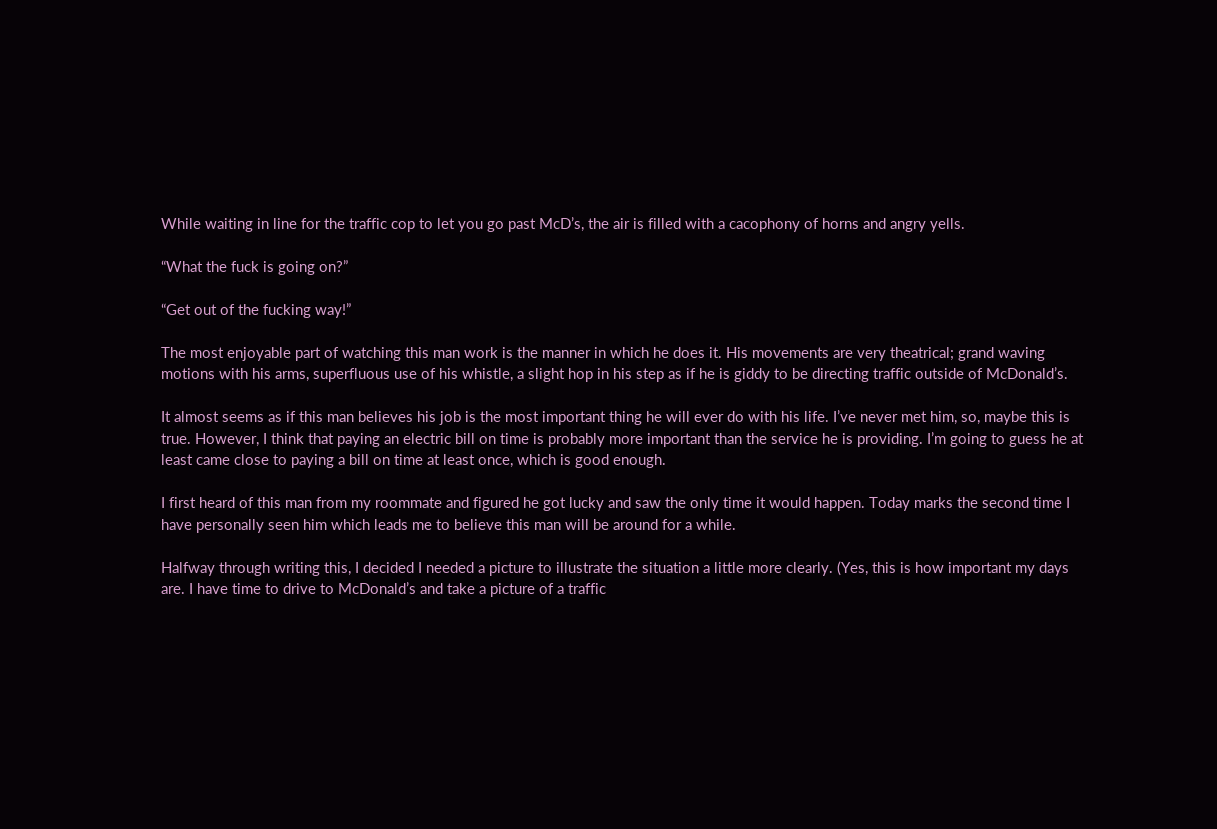While waiting in line for the traffic cop to let you go past McD’s, the air is filled with a cacophony of horns and angry yells.

“What the fuck is going on?”

“Get out of the fucking way!”

The most enjoyable part of watching this man work is the manner in which he does it. His movements are very theatrical; grand waving motions with his arms, superfluous use of his whistle, a slight hop in his step as if he is giddy to be directing traffic outside of McDonald’s.

It almost seems as if this man believes his job is the most important thing he will ever do with his life. I’ve never met him, so, maybe this is true. However, I think that paying an electric bill on time is probably more important than the service he is providing. I’m going to guess he at least came close to paying a bill on time at least once, which is good enough.

I first heard of this man from my roommate and figured he got lucky and saw the only time it would happen. Today marks the second time I have personally seen him which leads me to believe this man will be around for a while.

Halfway through writing this, I decided I needed a picture to illustrate the situation a little more clearly. (Yes, this is how important my days are. I have time to drive to McDonald’s and take a picture of a traffic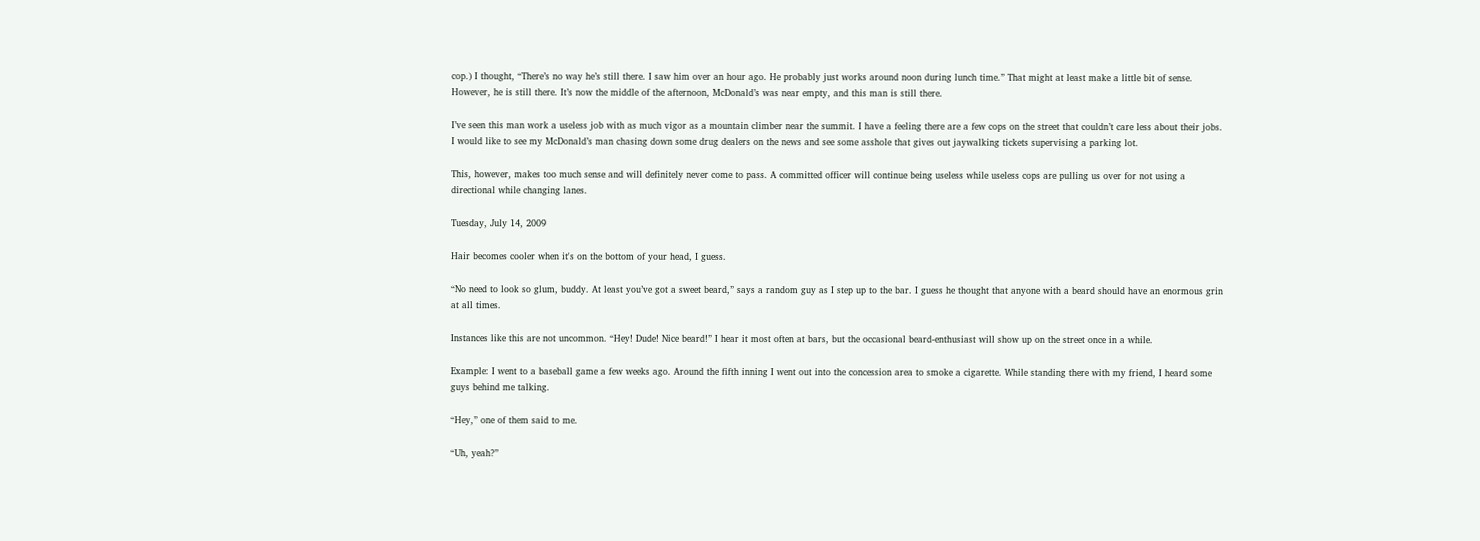cop.) I thought, “There’s no way he’s still there. I saw him over an hour ago. He probably just works around noon during lunch time.” That might at least make a little bit of sense. However, he is still there. It’s now the middle of the afternoon, McDonald’s was near empty, and this man is still there.

I’ve seen this man work a useless job with as much vigor as a mountain climber near the summit. I have a feeling there are a few cops on the street that couldn’t care less about their jobs. I would like to see my McDonald’s man chasing down some drug dealers on the news and see some asshole that gives out jaywalking tickets supervising a parking lot.

This, however, makes too much sense and will definitely never come to pass. A committed officer will continue being useless while useless cops are pulling us over for not using a directional while changing lanes.

Tuesday, July 14, 2009

Hair becomes cooler when it's on the bottom of your head, I guess.

“No need to look so glum, buddy. At least you’ve got a sweet beard,” says a random guy as I step up to the bar. I guess he thought that anyone with a beard should have an enormous grin at all times.

Instances like this are not uncommon. “Hey! Dude! Nice beard!” I hear it most often at bars, but the occasional beard-enthusiast will show up on the street once in a while.

Example: I went to a baseball game a few weeks ago. Around the fifth inning I went out into the concession area to smoke a cigarette. While standing there with my friend, I heard some guys behind me talking.

“Hey,” one of them said to me.

“Uh, yeah?”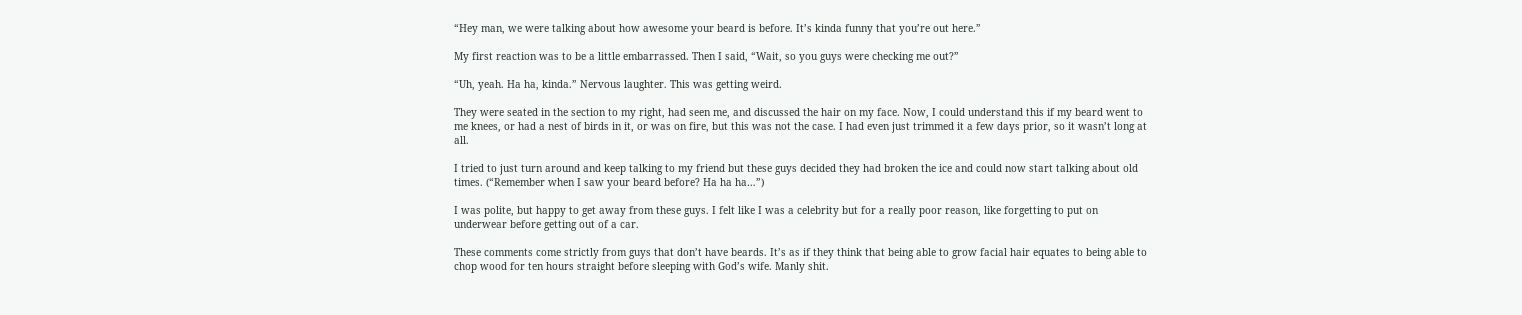“Hey man, we were talking about how awesome your beard is before. It’s kinda funny that you’re out here.”

My first reaction was to be a little embarrassed. Then I said, “Wait, so you guys were checking me out?”

“Uh, yeah. Ha ha, kinda.” Nervous laughter. This was getting weird.

They were seated in the section to my right, had seen me, and discussed the hair on my face. Now, I could understand this if my beard went to me knees, or had a nest of birds in it, or was on fire, but this was not the case. I had even just trimmed it a few days prior, so it wasn’t long at all.

I tried to just turn around and keep talking to my friend but these guys decided they had broken the ice and could now start talking about old times. (“Remember when I saw your beard before? Ha ha ha…”)

I was polite, but happy to get away from these guys. I felt like I was a celebrity but for a really poor reason, like forgetting to put on underwear before getting out of a car.

These comments come strictly from guys that don’t have beards. It’s as if they think that being able to grow facial hair equates to being able to chop wood for ten hours straight before sleeping with God’s wife. Manly shit.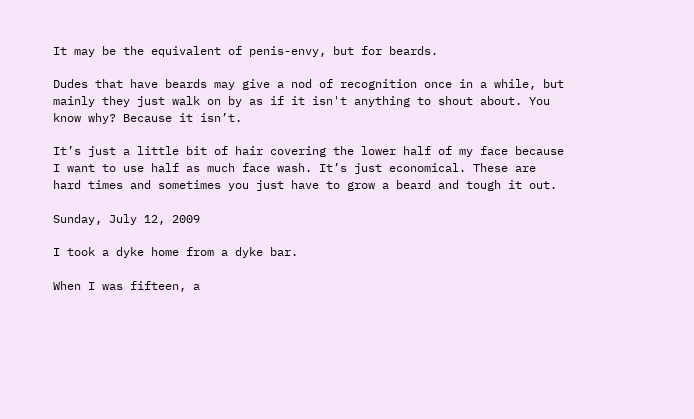It may be the equivalent of penis-envy, but for beards.

Dudes that have beards may give a nod of recognition once in a while, but mainly they just walk on by as if it isn't anything to shout about. You know why? Because it isn’t.

It’s just a little bit of hair covering the lower half of my face because I want to use half as much face wash. It’s just economical. These are hard times and sometimes you just have to grow a beard and tough it out.

Sunday, July 12, 2009

I took a dyke home from a dyke bar.

When I was fifteen, a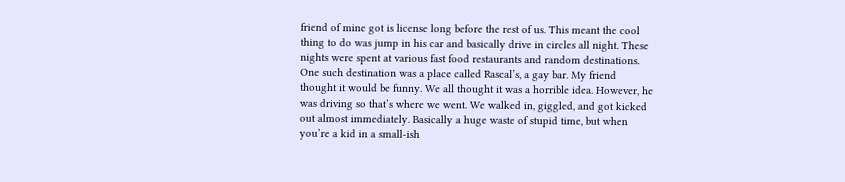friend of mine got is license long before the rest of us. This meant the cool thing to do was jump in his car and basically drive in circles all night. These nights were spent at various fast food restaurants and random destinations. One such destination was a place called Rascal’s, a gay bar. My friend thought it would be funny. We all thought it was a horrible idea. However, he was driving so that’s where we went. We walked in, giggled, and got kicked out almost immediately. Basically a huge waste of stupid time, but when you’re a kid in a small-ish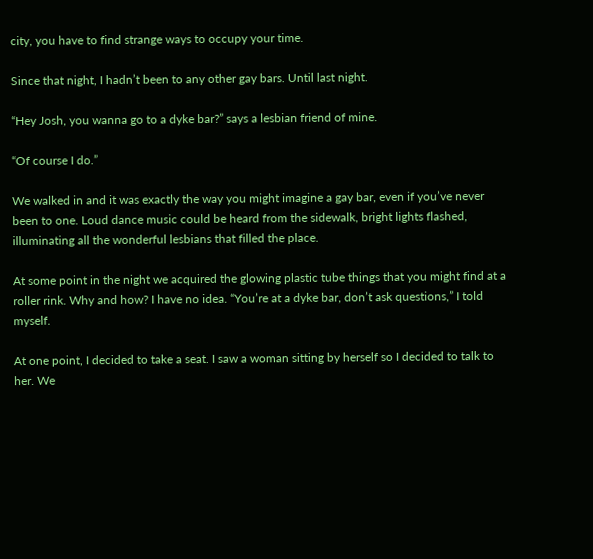city, you have to find strange ways to occupy your time.

Since that night, I hadn’t been to any other gay bars. Until last night.

“Hey Josh, you wanna go to a dyke bar?” says a lesbian friend of mine.

“Of course I do.”

We walked in and it was exactly the way you might imagine a gay bar, even if you’ve never been to one. Loud dance music could be heard from the sidewalk, bright lights flashed, illuminating all the wonderful lesbians that filled the place.

At some point in the night we acquired the glowing plastic tube things that you might find at a roller rink. Why and how? I have no idea. “You’re at a dyke bar, don’t ask questions,” I told myself.

At one point, I decided to take a seat. I saw a woman sitting by herself so I decided to talk to her. We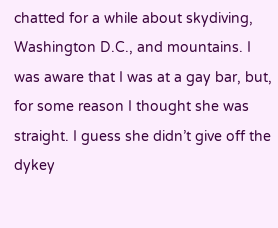chatted for a while about skydiving, Washington D.C., and mountains. I was aware that I was at a gay bar, but, for some reason I thought she was straight. I guess she didn’t give off the dykey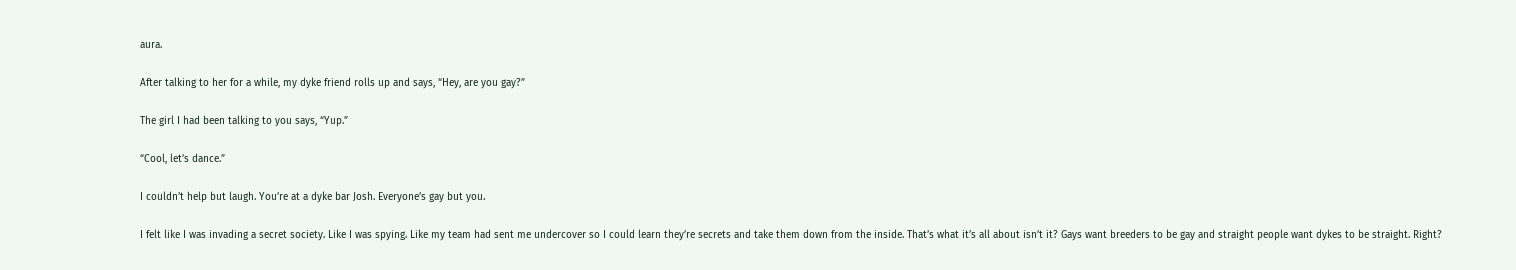aura.

After talking to her for a while, my dyke friend rolls up and says, “Hey, are you gay?”

The girl I had been talking to you says, “Yup.”

“Cool, let’s dance.”

I couldn’t help but laugh. You’re at a dyke bar Josh. Everyone’s gay but you.

I felt like I was invading a secret society. Like I was spying. Like my team had sent me undercover so I could learn they’re secrets and take them down from the inside. That’s what it’s all about isn’t it? Gays want breeders to be gay and straight people want dykes to be straight. Right?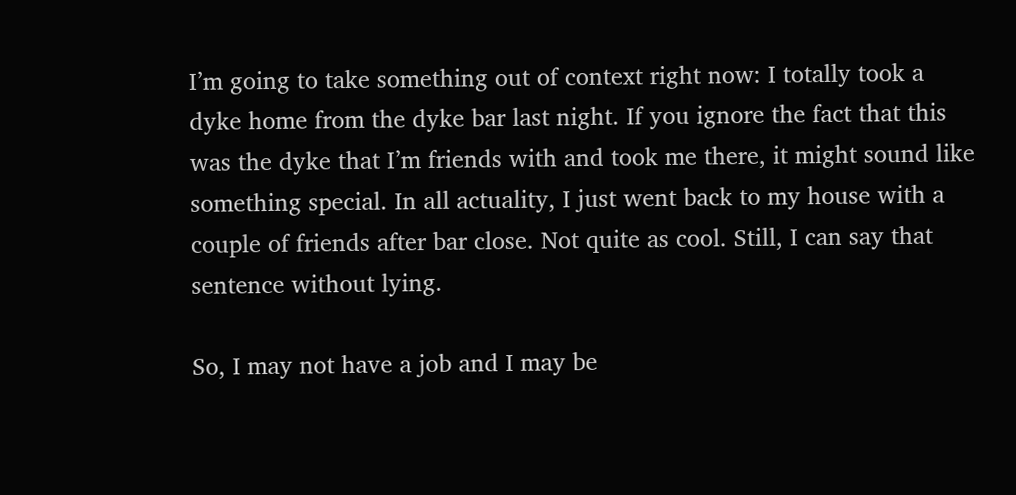I’m going to take something out of context right now: I totally took a dyke home from the dyke bar last night. If you ignore the fact that this was the dyke that I’m friends with and took me there, it might sound like something special. In all actuality, I just went back to my house with a couple of friends after bar close. Not quite as cool. Still, I can say that sentence without lying.

So, I may not have a job and I may be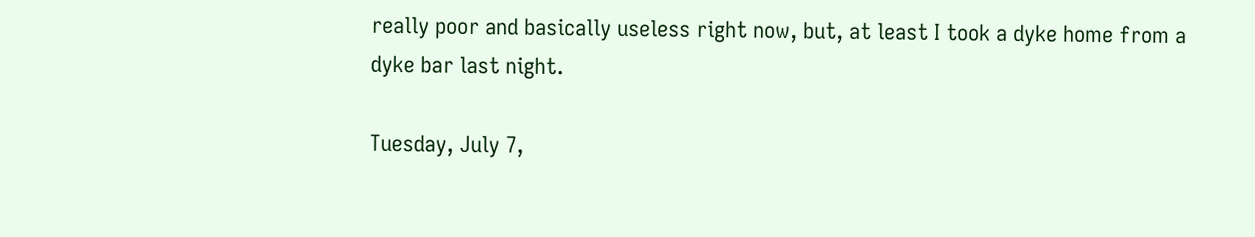really poor and basically useless right now, but, at least I took a dyke home from a dyke bar last night.

Tuesday, July 7,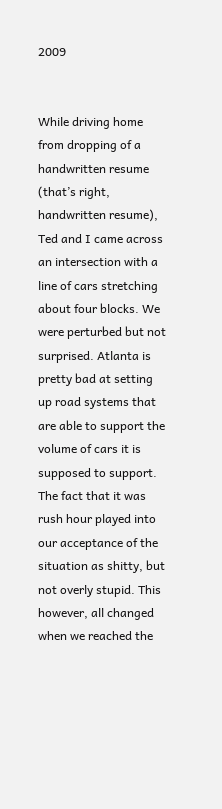2009


While driving home from dropping of a handwritten resume (that’s right, handwritten resume), Ted and I came across an intersection with a line of cars stretching about four blocks. We were perturbed but not surprised. Atlanta is pretty bad at setting up road systems that are able to support the volume of cars it is supposed to support. The fact that it was rush hour played into our acceptance of the situation as shitty, but not overly stupid. This however, all changed when we reached the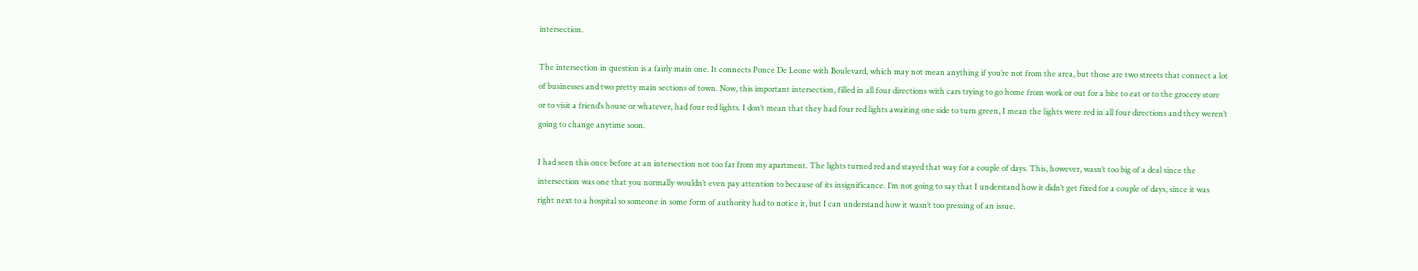intersection.

The intersection in question is a fairly main one. It connects Ponce De Leone with Boulevard, which may not mean anything if you’re not from the area, but those are two streets that connect a lot of businesses and two pretty main sections of town. Now, this important intersection, filled in all four directions with cars trying to go home from work or out for a bite to eat or to the grocery store or to visit a friend’s house or whatever, had four red lights. I don’t mean that they had four red lights awaiting one side to turn green, I mean the lights were red in all four directions and they weren’t going to change anytime soon.

I had seen this once before at an intersection not too far from my apartment. The lights turned red and stayed that way for a couple of days. This, however, wasn’t too big of a deal since the intersection was one that you normally wouldn’t even pay attention to because of its insignificance. I’m not going to say that I understand how it didn’t get fixed for a couple of days, since it was right next to a hospital so someone in some form of authority had to notice it, but I can understand how it wasn’t too pressing of an issue.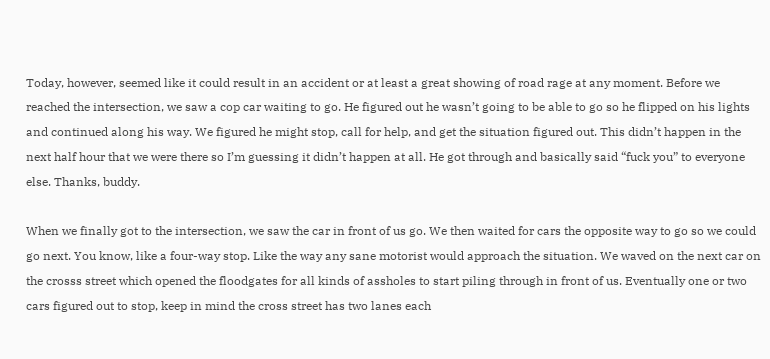Today, however, seemed like it could result in an accident or at least a great showing of road rage at any moment. Before we reached the intersection, we saw a cop car waiting to go. He figured out he wasn’t going to be able to go so he flipped on his lights and continued along his way. We figured he might stop, call for help, and get the situation figured out. This didn’t happen in the next half hour that we were there so I’m guessing it didn’t happen at all. He got through and basically said “fuck you” to everyone else. Thanks, buddy.

When we finally got to the intersection, we saw the car in front of us go. We then waited for cars the opposite way to go so we could go next. You know, like a four-way stop. Like the way any sane motorist would approach the situation. We waved on the next car on the crosss street which opened the floodgates for all kinds of assholes to start piling through in front of us. Eventually one or two cars figured out to stop, keep in mind the cross street has two lanes each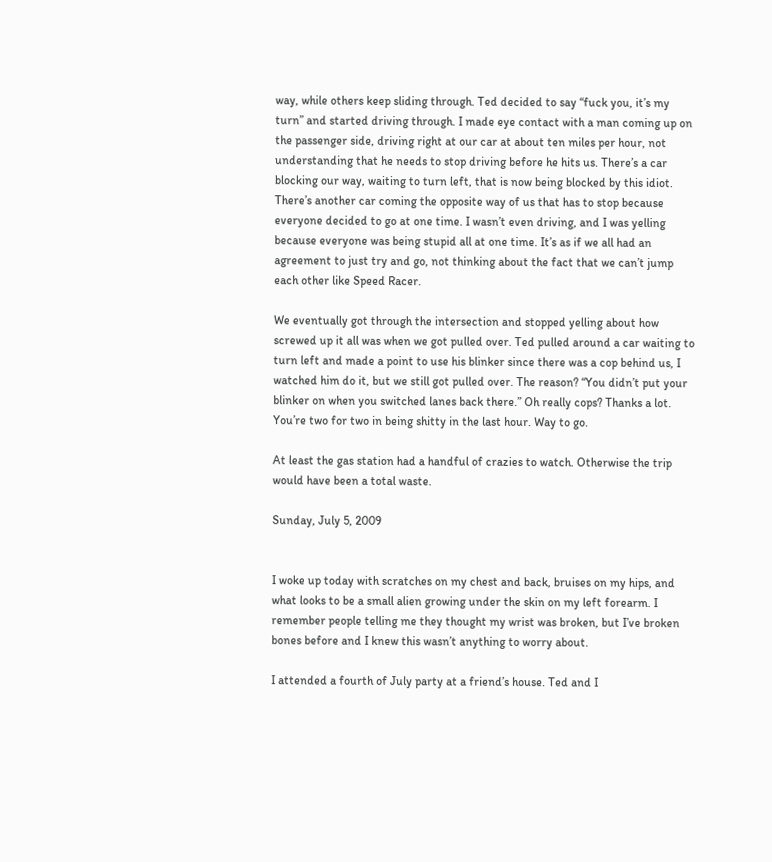way, while others keep sliding through. Ted decided to say “fuck you, it’s my turn” and started driving through. I made eye contact with a man coming up on the passenger side, driving right at our car at about ten miles per hour, not understanding that he needs to stop driving before he hits us. There’s a car blocking our way, waiting to turn left, that is now being blocked by this idiot. There’s another car coming the opposite way of us that has to stop because everyone decided to go at one time. I wasn’t even driving, and I was yelling because everyone was being stupid all at one time. It’s as if we all had an agreement to just try and go, not thinking about the fact that we can’t jump each other like Speed Racer.

We eventually got through the intersection and stopped yelling about how screwed up it all was when we got pulled over. Ted pulled around a car waiting to turn left and made a point to use his blinker since there was a cop behind us, I watched him do it, but we still got pulled over. The reason? “You didn’t put your blinker on when you switched lanes back there.” Oh really cops? Thanks a lot. You’re two for two in being shitty in the last hour. Way to go.

At least the gas station had a handful of crazies to watch. Otherwise the trip would have been a total waste.

Sunday, July 5, 2009


I woke up today with scratches on my chest and back, bruises on my hips, and what looks to be a small alien growing under the skin on my left forearm. I remember people telling me they thought my wrist was broken, but I’ve broken bones before and I knew this wasn’t anything to worry about.

I attended a fourth of July party at a friend’s house. Ted and I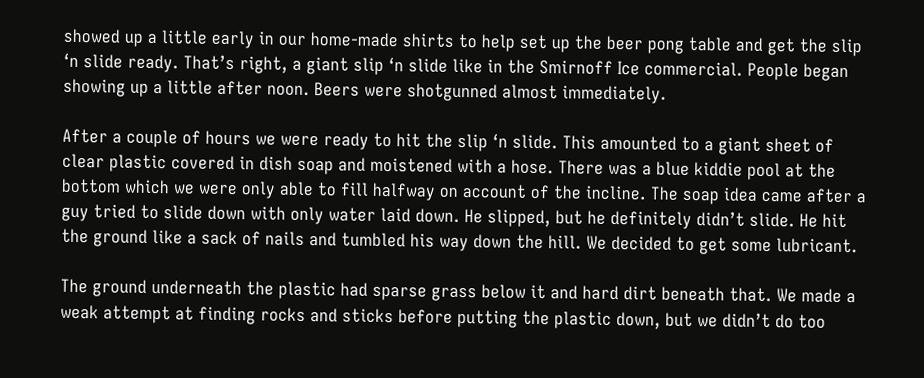showed up a little early in our home-made shirts to help set up the beer pong table and get the slip ‘n slide ready. That’s right, a giant slip ‘n slide like in the Smirnoff Ice commercial. People began showing up a little after noon. Beers were shotgunned almost immediately.

After a couple of hours we were ready to hit the slip ‘n slide. This amounted to a giant sheet of clear plastic covered in dish soap and moistened with a hose. There was a blue kiddie pool at the bottom which we were only able to fill halfway on account of the incline. The soap idea came after a guy tried to slide down with only water laid down. He slipped, but he definitely didn’t slide. He hit the ground like a sack of nails and tumbled his way down the hill. We decided to get some lubricant.

The ground underneath the plastic had sparse grass below it and hard dirt beneath that. We made a weak attempt at finding rocks and sticks before putting the plastic down, but we didn’t do too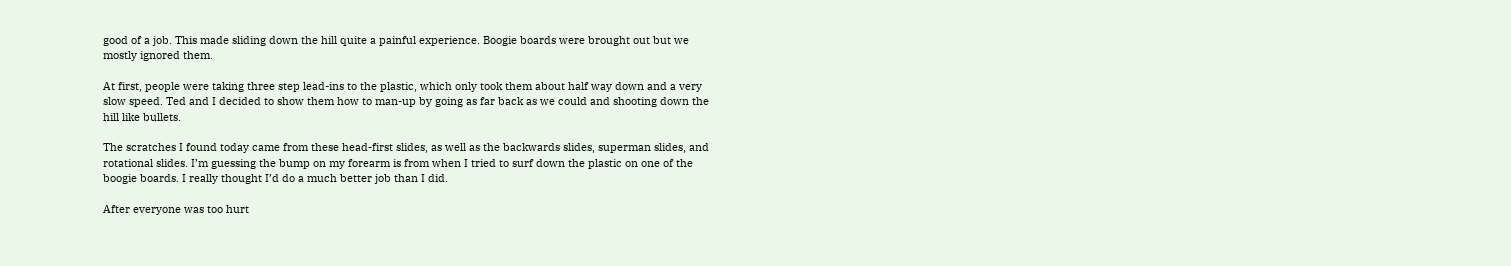good of a job. This made sliding down the hill quite a painful experience. Boogie boards were brought out but we mostly ignored them.

At first, people were taking three step lead-ins to the plastic, which only took them about half way down and a very slow speed. Ted and I decided to show them how to man-up by going as far back as we could and shooting down the hill like bullets.

The scratches I found today came from these head-first slides, as well as the backwards slides, superman slides, and rotational slides. I’m guessing the bump on my forearm is from when I tried to surf down the plastic on one of the boogie boards. I really thought I’d do a much better job than I did.

After everyone was too hurt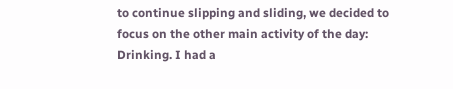to continue slipping and sliding, we decided to focus on the other main activity of the day: Drinking. I had a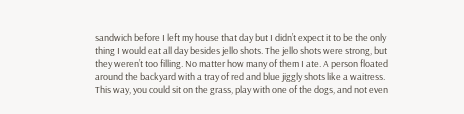sandwich before I left my house that day but I didn’t expect it to be the only thing I would eat all day besides jello shots. The jello shots were strong, but they weren’t too filling. No matter how many of them I ate. A person floated around the backyard with a tray of red and blue jiggly shots like a waitress. This way, you could sit on the grass, play with one of the dogs, and not even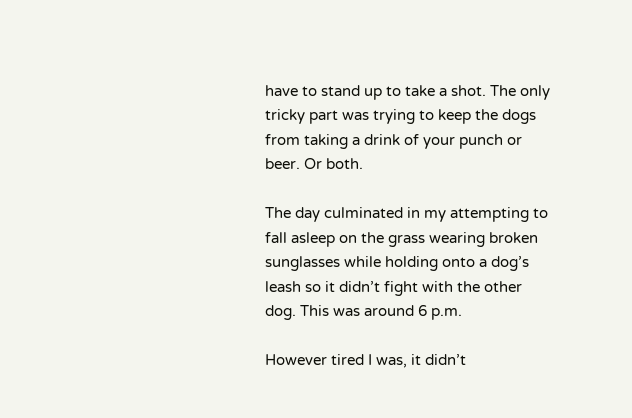have to stand up to take a shot. The only tricky part was trying to keep the dogs from taking a drink of your punch or beer. Or both.

The day culminated in my attempting to fall asleep on the grass wearing broken sunglasses while holding onto a dog’s leash so it didn’t fight with the other dog. This was around 6 p.m.

However tired I was, it didn’t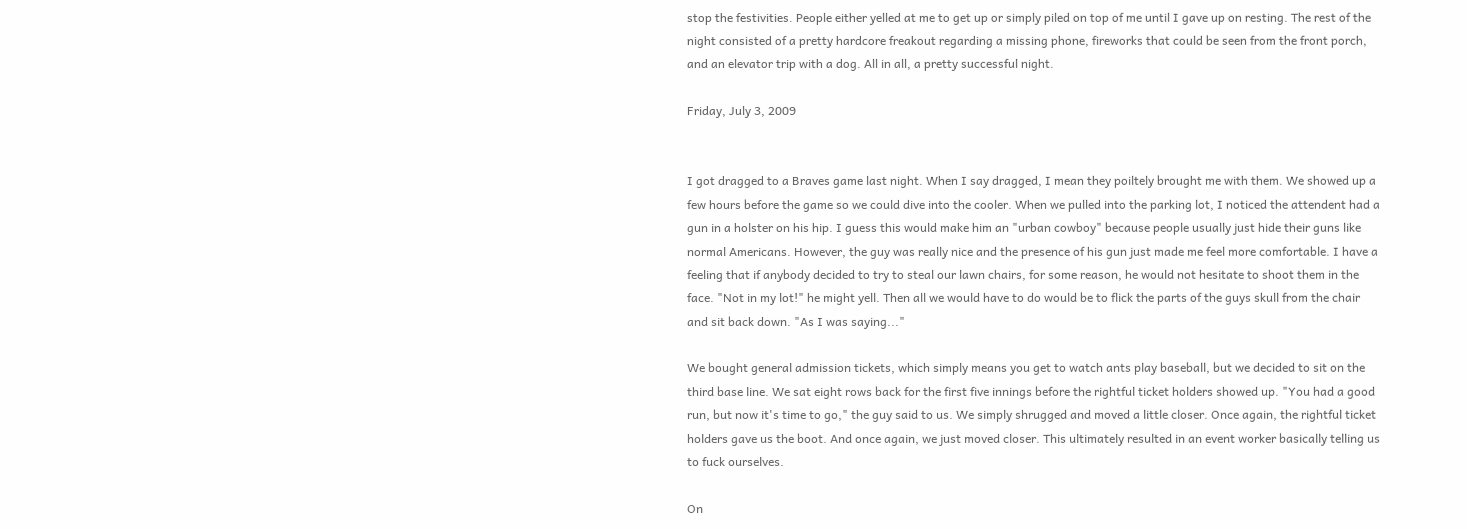stop the festivities. People either yelled at me to get up or simply piled on top of me until I gave up on resting. The rest of the night consisted of a pretty hardcore freakout regarding a missing phone, fireworks that could be seen from the front porch, and an elevator trip with a dog. All in all, a pretty successful night.

Friday, July 3, 2009


I got dragged to a Braves game last night. When I say dragged, I mean they poiltely brought me with them. We showed up a few hours before the game so we could dive into the cooler. When we pulled into the parking lot, I noticed the attendent had a gun in a holster on his hip. I guess this would make him an "urban cowboy" because people usually just hide their guns like normal Americans. However, the guy was really nice and the presence of his gun just made me feel more comfortable. I have a feeling that if anybody decided to try to steal our lawn chairs, for some reason, he would not hesitate to shoot them in the face. "Not in my lot!" he might yell. Then all we would have to do would be to flick the parts of the guys skull from the chair and sit back down. "As I was saying..."

We bought general admission tickets, which simply means you get to watch ants play baseball, but we decided to sit on the third base line. We sat eight rows back for the first five innings before the rightful ticket holders showed up. "You had a good run, but now it's time to go," the guy said to us. We simply shrugged and moved a little closer. Once again, the rightful ticket holders gave us the boot. And once again, we just moved closer. This ultimately resulted in an event worker basically telling us to fuck ourselves.

On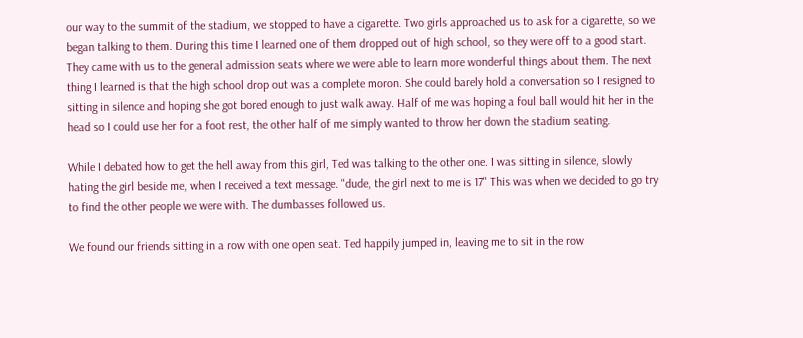our way to the summit of the stadium, we stopped to have a cigarette. Two girls approached us to ask for a cigarette, so we began talking to them. During this time I learned one of them dropped out of high school, so they were off to a good start. They came with us to the general admission seats where we were able to learn more wonderful things about them. The next thing I learned is that the high school drop out was a complete moron. She could barely hold a conversation so I resigned to sitting in silence and hoping she got bored enough to just walk away. Half of me was hoping a foul ball would hit her in the head so I could use her for a foot rest, the other half of me simply wanted to throw her down the stadium seating.

While I debated how to get the hell away from this girl, Ted was talking to the other one. I was sitting in silence, slowly hating the girl beside me, when I received a text message. "dude, the girl next to me is 17" This was when we decided to go try to find the other people we were with. The dumbasses followed us.

We found our friends sitting in a row with one open seat. Ted happily jumped in, leaving me to sit in the row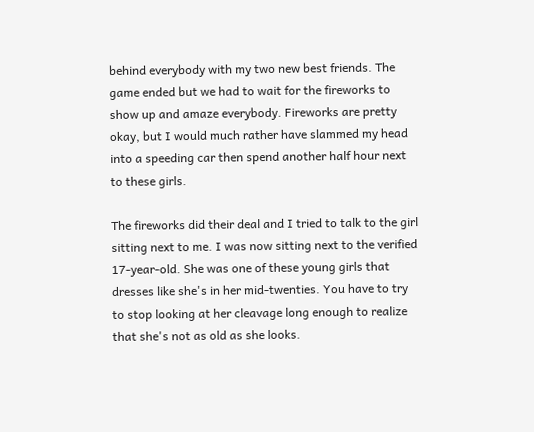behind everybody with my two new best friends. The game ended but we had to wait for the fireworks to show up and amaze everybody. Fireworks are pretty okay, but I would much rather have slammed my head into a speeding car then spend another half hour next to these girls.

The fireworks did their deal and I tried to talk to the girl sitting next to me. I was now sitting next to the verified 17-year-old. She was one of these young girls that dresses like she's in her mid-twenties. You have to try to stop looking at her cleavage long enough to realize that she's not as old as she looks.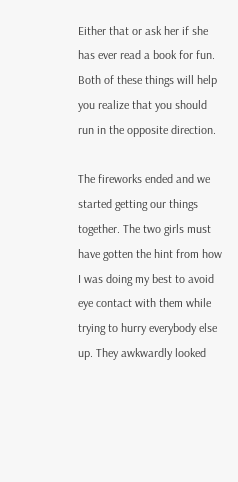Either that or ask her if she has ever read a book for fun. Both of these things will help you realize that you should run in the opposite direction.

The fireworks ended and we started getting our things together. The two girls must have gotten the hint from how I was doing my best to avoid eye contact with them while trying to hurry everybody else up. They awkwardly looked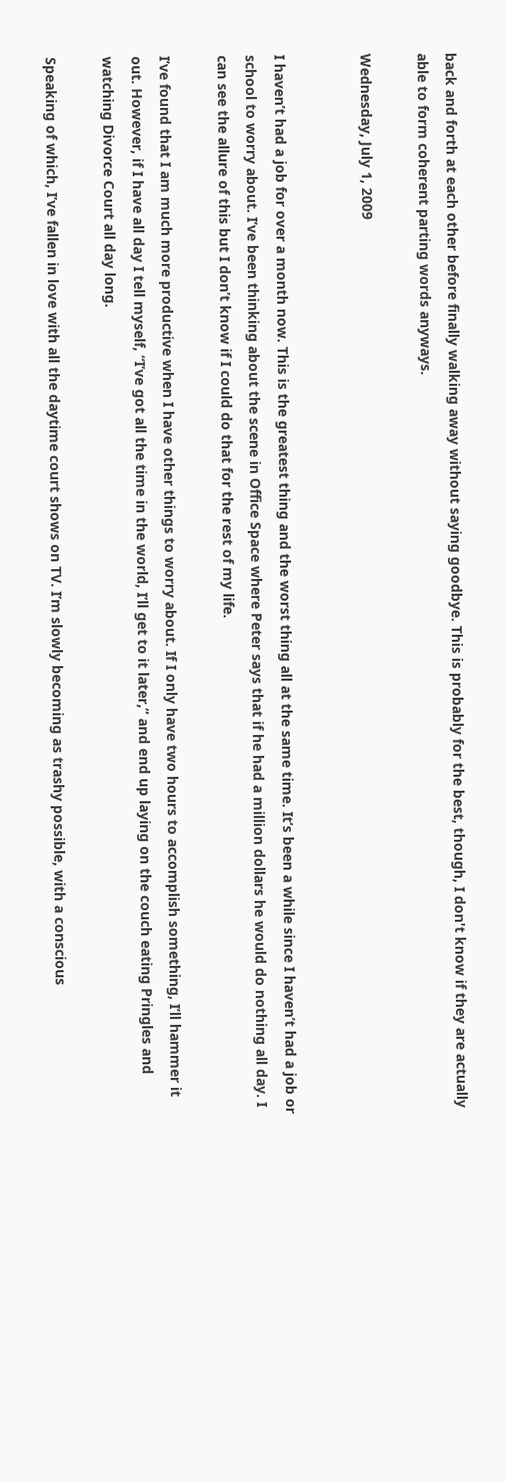back and forth at each other before finally walking away without saying goodbye. This is probably for the best, though, I don't know if they are actually able to form coherent parting words anyways.

Wednesday, July 1, 2009


I haven’t had a job for over a month now. This is the greatest thing and the worst thing all at the same time. It’s been a while since I haven’t had a job or school to worry about. I’ve been thinking about the scene in Office Space where Peter says that if he had a million dollars he would do nothing all day. I can see the allure of this but I don’t know if I could do that for the rest of my life.

I’ve found that I am much more productive when I have other things to worry about. If I only have two hours to accomplish something, I’ll hammer it out. However, if I have all day I tell myself, “I’ve got all the time in the world, I’ll get to it later,” and end up laying on the couch eating Pringles and watching Divorce Court all day long.

Speaking of which, I’ve fallen in love with all the daytime court shows on TV. I’m slowly becoming as trashy possible, with a conscious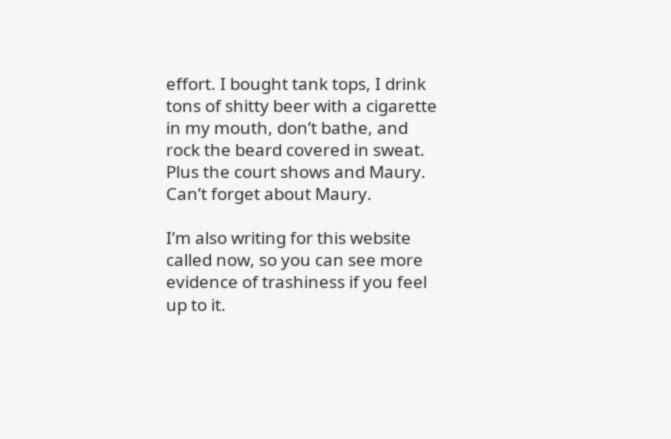effort. I bought tank tops, I drink tons of shitty beer with a cigarette in my mouth, don’t bathe, and rock the beard covered in sweat. Plus the court shows and Maury. Can’t forget about Maury.

I’m also writing for this website called now, so you can see more evidence of trashiness if you feel up to it.